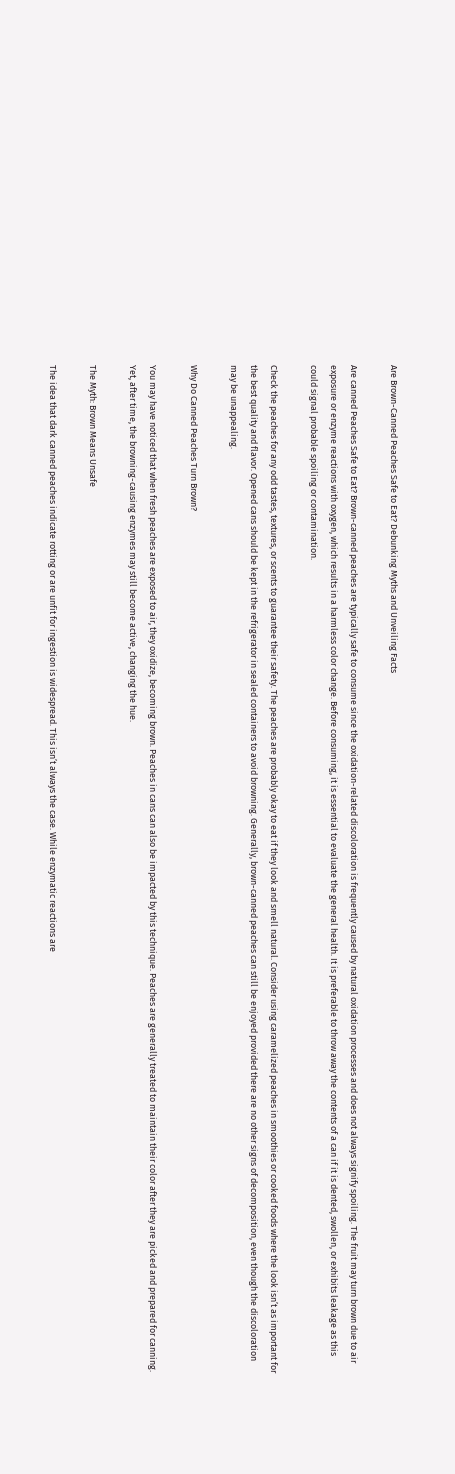Are Brown-Canned Peaches Safe to Eat? Debunking Myths and Unveiling Facts

Are canned Peaches Safe to Eat? Brown-canned peaches are typically safe to consume since the oxidation-related discoloration is frequently caused by natural oxidation processes and does not always signify spoiling. The fruit may turn brown due to air exposure or enzyme reactions with oxygen, which results in a harmless color change. Before consuming, it is essential to evaluate the general health. It is preferable to throw away the contents of a can if it is dented, swollen, or exhibits leakage as this could signal probable spoiling or contamination.

Check the peaches for any odd tastes, textures, or scents to guarantee their safety. The peaches are probably okay to eat if they look and smell natural. Consider using caramelized peaches in smoothies or cooked foods where the look isn’t as important for the best quality and flavor. Opened cans should be kept in the refrigerator in sealed containers to avoid browning. Generally, brown-canned peaches can still be enjoyed provided there are no other signs of decomposition, even though the discoloration may be unappealing.

Why Do Canned Peaches Turn Brown?

You may have noticed that when fresh peaches are exposed to air, they oxidize, becoming brown. Peaches in cans can also be impacted by this technique. Peaches are generally treated to maintain their color after they are picked and prepared for canning. Yet, after time, the browning-causing enzymes may still become active, changing the hue.

The Myth: Brown Means Unsafe

The idea that dark canned peaches indicate rotting or are unfit for ingestion is widespread. This isn’t always the case. While enzymatic reactions are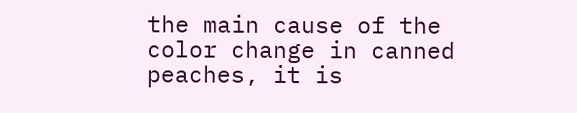the main cause of the color change in canned peaches, it is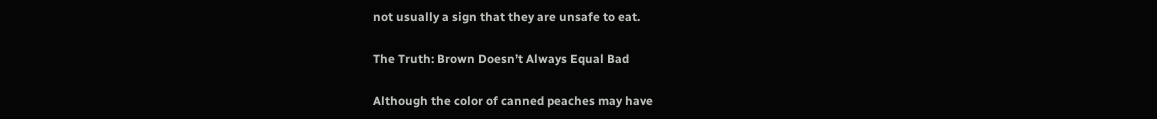not usually a sign that they are unsafe to eat.

The Truth: Brown Doesn’t Always Equal Bad

Although the color of canned peaches may have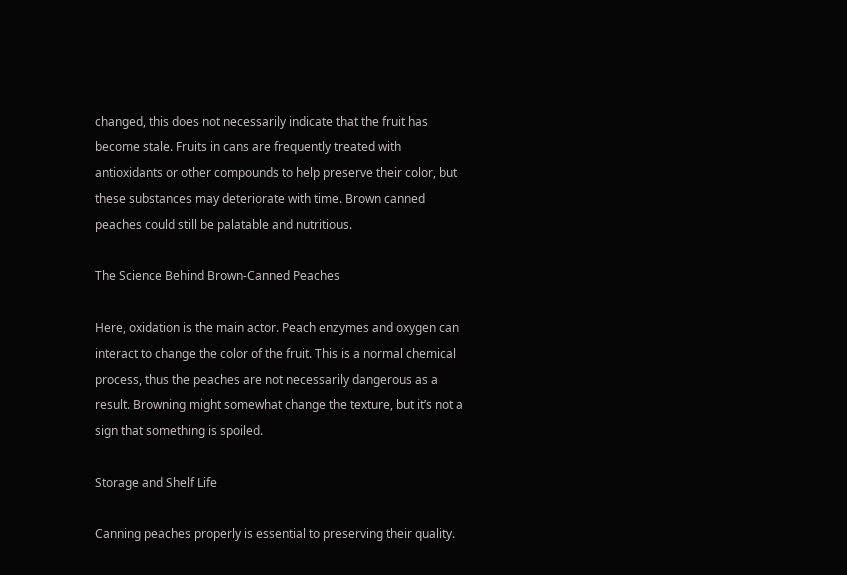changed, this does not necessarily indicate that the fruit has become stale. Fruits in cans are frequently treated with antioxidants or other compounds to help preserve their color, but these substances may deteriorate with time. Brown canned peaches could still be palatable and nutritious.

The Science Behind Brown-Canned Peaches

Here, oxidation is the main actor. Peach enzymes and oxygen can interact to change the color of the fruit. This is a normal chemical process, thus the peaches are not necessarily dangerous as a result. Browning might somewhat change the texture, but it’s not a sign that something is spoiled.

Storage and Shelf Life

Canning peaches properly is essential to preserving their quality.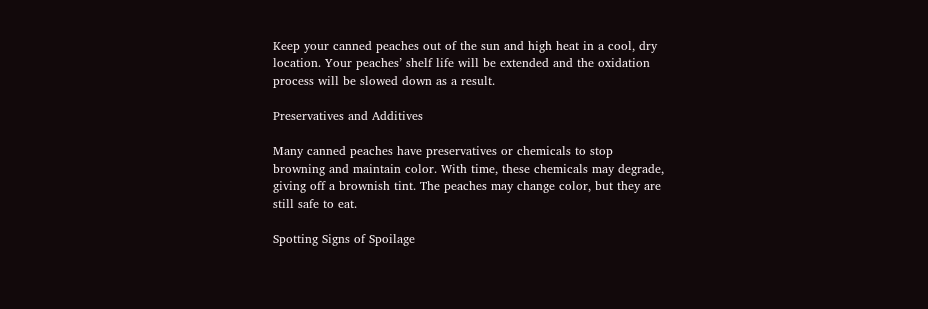Keep your canned peaches out of the sun and high heat in a cool, dry location. Your peaches’ shelf life will be extended and the oxidation process will be slowed down as a result.

Preservatives and Additives

Many canned peaches have preservatives or chemicals to stop browning and maintain color. With time, these chemicals may degrade, giving off a brownish tint. The peaches may change color, but they are still safe to eat.

Spotting Signs of Spoilage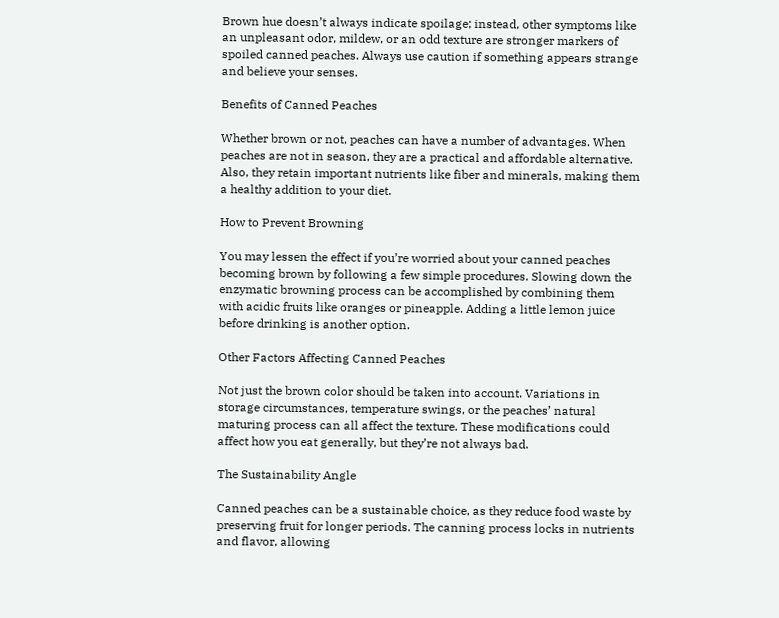Brown hue doesn’t always indicate spoilage; instead, other symptoms like an unpleasant odor, mildew, or an odd texture are stronger markers of spoiled canned peaches. Always use caution if something appears strange and believe your senses.

Benefits of Canned Peaches

Whether brown or not, peaches can have a number of advantages. When peaches are not in season, they are a practical and affordable alternative. Also, they retain important nutrients like fiber and minerals, making them a healthy addition to your diet.

How to Prevent Browning

You may lessen the effect if you’re worried about your canned peaches becoming brown by following a few simple procedures. Slowing down the enzymatic browning process can be accomplished by combining them with acidic fruits like oranges or pineapple. Adding a little lemon juice before drinking is another option.

Other Factors Affecting Canned Peaches

Not just the brown color should be taken into account. Variations in storage circumstances, temperature swings, or the peaches’ natural maturing process can all affect the texture. These modifications could affect how you eat generally, but they’re not always bad.

The Sustainability Angle

Canned peaches can be a sustainable choice, as they reduce food waste by preserving fruit for longer periods. The canning process locks in nutrients and flavor, allowing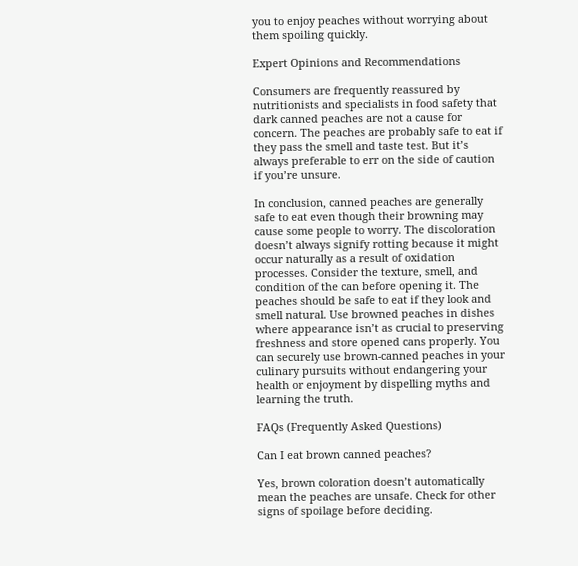you to enjoy peaches without worrying about them spoiling quickly.

Expert Opinions and Recommendations

Consumers are frequently reassured by nutritionists and specialists in food safety that dark canned peaches are not a cause for concern. The peaches are probably safe to eat if they pass the smell and taste test. But it’s always preferable to err on the side of caution if you’re unsure.

In conclusion, canned peaches are generally safe to eat even though their browning may cause some people to worry. The discoloration doesn’t always signify rotting because it might occur naturally as a result of oxidation processes. Consider the texture, smell, and condition of the can before opening it. The peaches should be safe to eat if they look and smell natural. Use browned peaches in dishes where appearance isn’t as crucial to preserving freshness and store opened cans properly. You can securely use brown-canned peaches in your culinary pursuits without endangering your health or enjoyment by dispelling myths and learning the truth.

FAQs (Frequently Asked Questions)

Can I eat brown canned peaches?

Yes, brown coloration doesn’t automatically mean the peaches are unsafe. Check for other signs of spoilage before deciding.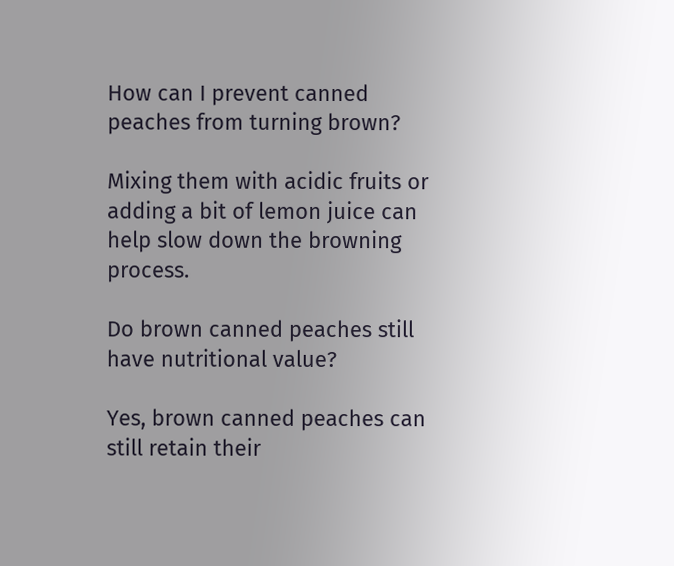How can I prevent canned peaches from turning brown?

Mixing them with acidic fruits or adding a bit of lemon juice can help slow down the browning process.

Do brown canned peaches still have nutritional value?

Yes, brown canned peaches can still retain their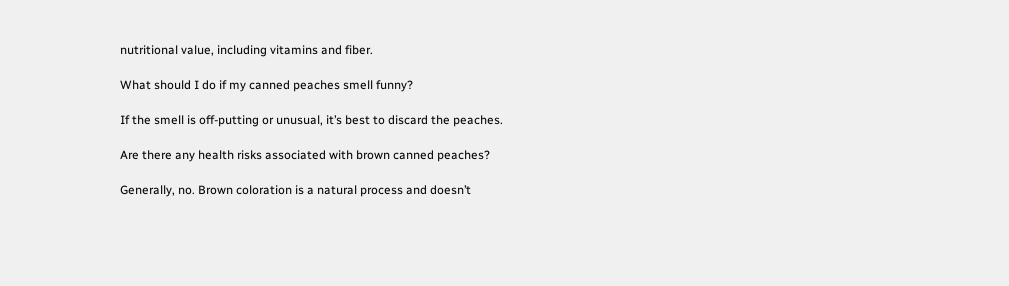nutritional value, including vitamins and fiber.

What should I do if my canned peaches smell funny?

If the smell is off-putting or unusual, it’s best to discard the peaches.

Are there any health risks associated with brown canned peaches?

Generally, no. Brown coloration is a natural process and doesn’t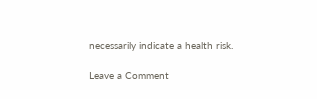necessarily indicate a health risk.

Leave a Comment